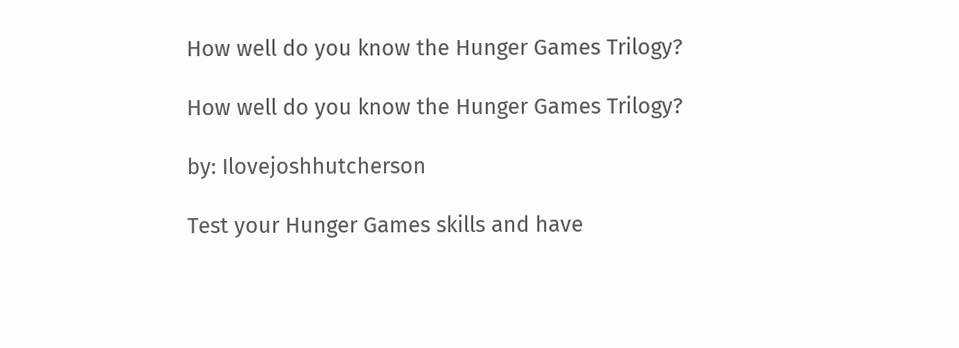How well do you know the Hunger Games Trilogy?

How well do you know the Hunger Games Trilogy?

by: Ilovejoshhutcherson

Test your Hunger Games skills and have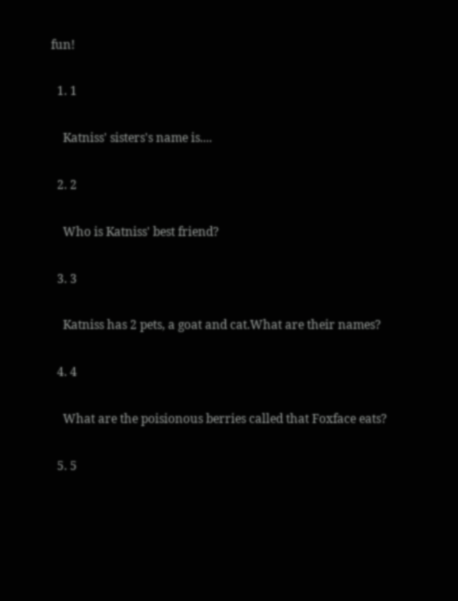fun!

  1. 1

    Katniss' sisters's name is....

  2. 2

    Who is Katniss' best friend?

  3. 3

    Katniss has 2 pets, a goat and cat.What are their names?

  4. 4

    What are the poisionous berries called that Foxface eats?

  5. 5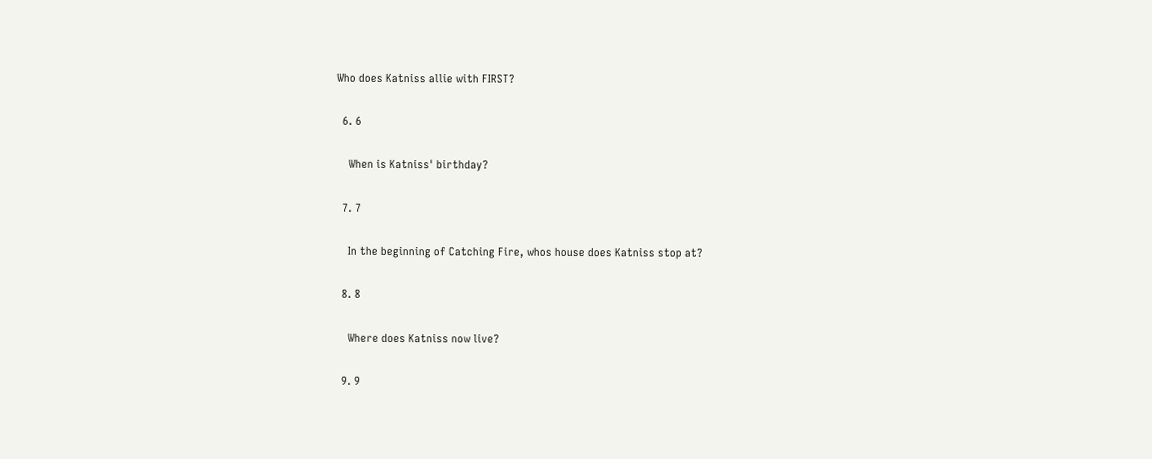Who does Katniss allie with FIRST?

  6. 6

    When is Katniss' birthday?

  7. 7

    In the beginning of Catching Fire, whos house does Katniss stop at?

  8. 8

    Where does Katniss now live?

  9. 9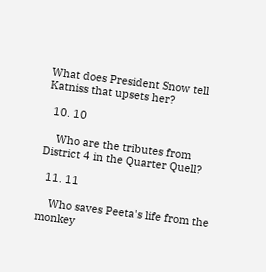What does President Snow tell Katniss that upsets her?

  10. 10

    Who are the tributes from District 4 in the Quarter Quell?

  11. 11

    Who saves Peeta's life from the monkey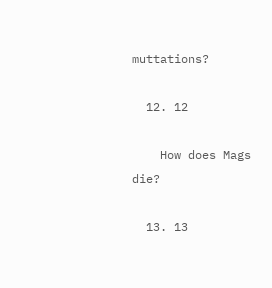muttations?

  12. 12

    How does Mags die?

  13. 13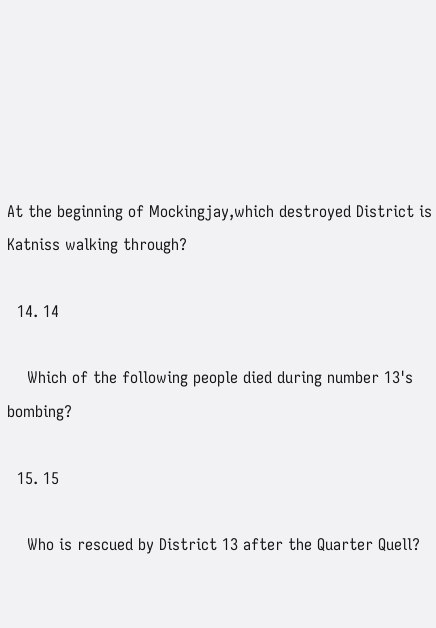At the beginning of Mockingjay,which destroyed District is Katniss walking through?

  14. 14

    Which of the following people died during number 13's bombing?

  15. 15

    Who is rescued by District 13 after the Quarter Quell?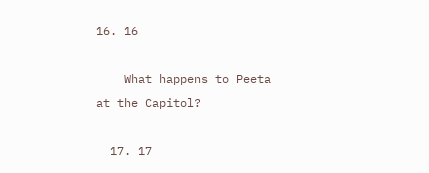16. 16

    What happens to Peeta at the Capitol?

  17. 17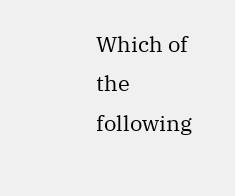Which of the following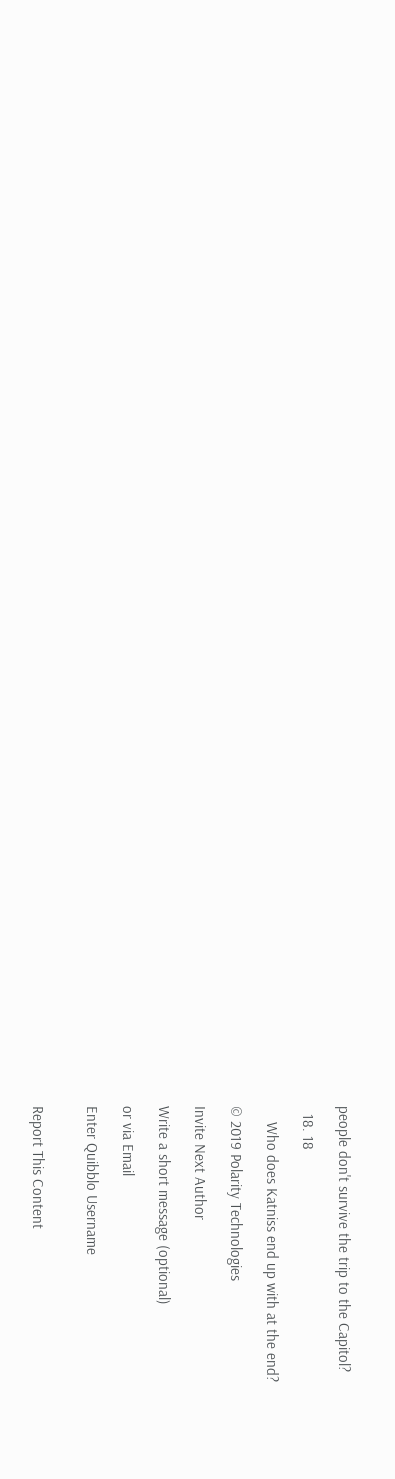people don't survive the trip to the Capitol?

  18. 18

    Who does Katniss end up with at the end?

© 2019 Polarity Technologies

Invite Next Author

Write a short message (optional)

or via Email

Enter Quibblo Username


Report This Content